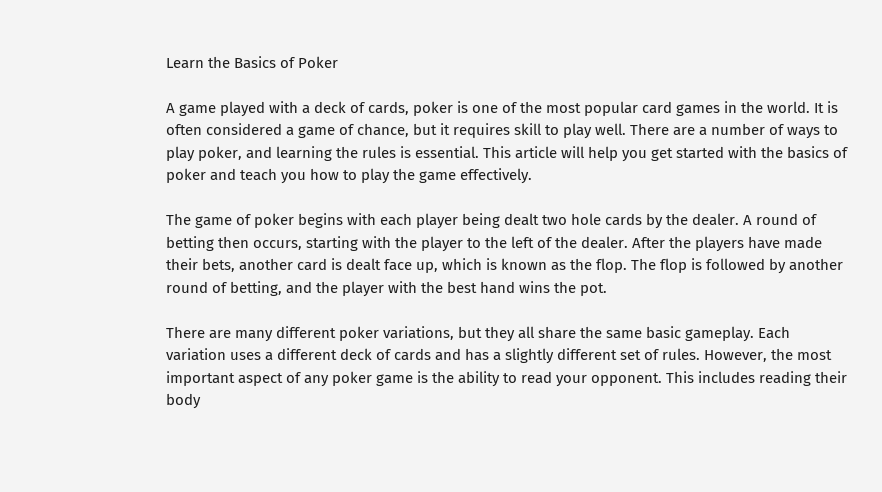Learn the Basics of Poker

A game played with a deck of cards, poker is one of the most popular card games in the world. It is often considered a game of chance, but it requires skill to play well. There are a number of ways to play poker, and learning the rules is essential. This article will help you get started with the basics of poker and teach you how to play the game effectively.

The game of poker begins with each player being dealt two hole cards by the dealer. A round of betting then occurs, starting with the player to the left of the dealer. After the players have made their bets, another card is dealt face up, which is known as the flop. The flop is followed by another round of betting, and the player with the best hand wins the pot.

There are many different poker variations, but they all share the same basic gameplay. Each variation uses a different deck of cards and has a slightly different set of rules. However, the most important aspect of any poker game is the ability to read your opponent. This includes reading their body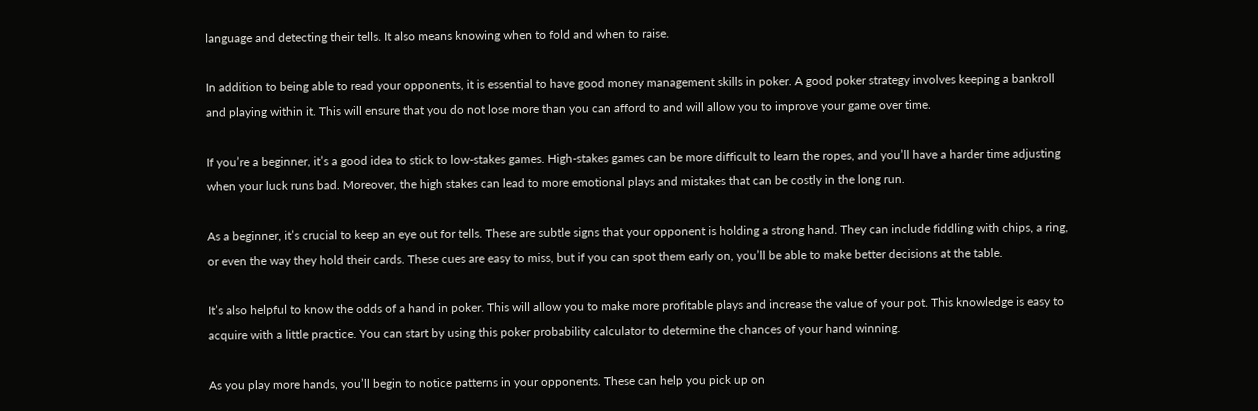language and detecting their tells. It also means knowing when to fold and when to raise.

In addition to being able to read your opponents, it is essential to have good money management skills in poker. A good poker strategy involves keeping a bankroll and playing within it. This will ensure that you do not lose more than you can afford to and will allow you to improve your game over time.

If you’re a beginner, it’s a good idea to stick to low-stakes games. High-stakes games can be more difficult to learn the ropes, and you’ll have a harder time adjusting when your luck runs bad. Moreover, the high stakes can lead to more emotional plays and mistakes that can be costly in the long run.

As a beginner, it’s crucial to keep an eye out for tells. These are subtle signs that your opponent is holding a strong hand. They can include fiddling with chips, a ring, or even the way they hold their cards. These cues are easy to miss, but if you can spot them early on, you’ll be able to make better decisions at the table.

It’s also helpful to know the odds of a hand in poker. This will allow you to make more profitable plays and increase the value of your pot. This knowledge is easy to acquire with a little practice. You can start by using this poker probability calculator to determine the chances of your hand winning.

As you play more hands, you’ll begin to notice patterns in your opponents. These can help you pick up on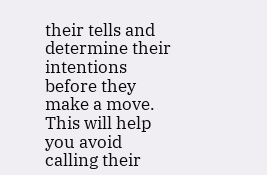their tells and determine their intentions before they make a move. This will help you avoid calling their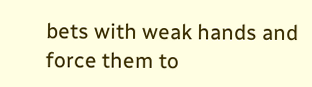bets with weak hands and force them to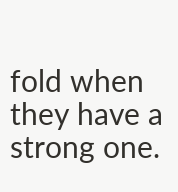fold when they have a strong one.